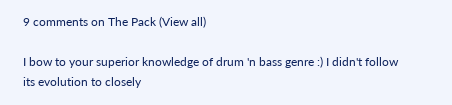9 comments on The Pack (View all)

I bow to your superior knowledge of drum 'n bass genre :) I didn't follow its evolution to closely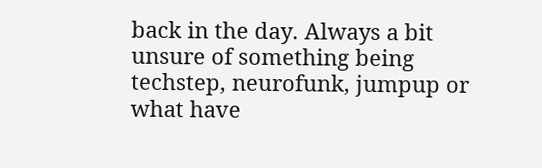back in the day. Always a bit unsure of something being techstep, neurofunk, jumpup or what have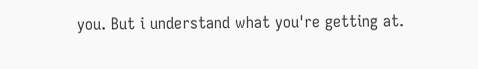you. But i understand what you're getting at.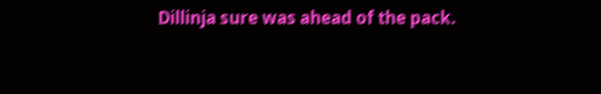Dillinja sure was ahead of the pack.